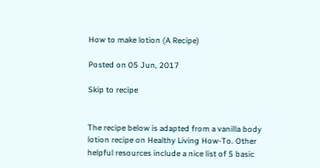How to make lotion (A Recipe)

Posted on 05 Jun, 2017

Skip to recipe


The recipe below is adapted from a vanilla body lotion recipe on Healthy Living How-To. Other helpful resources include a nice list of 5 basic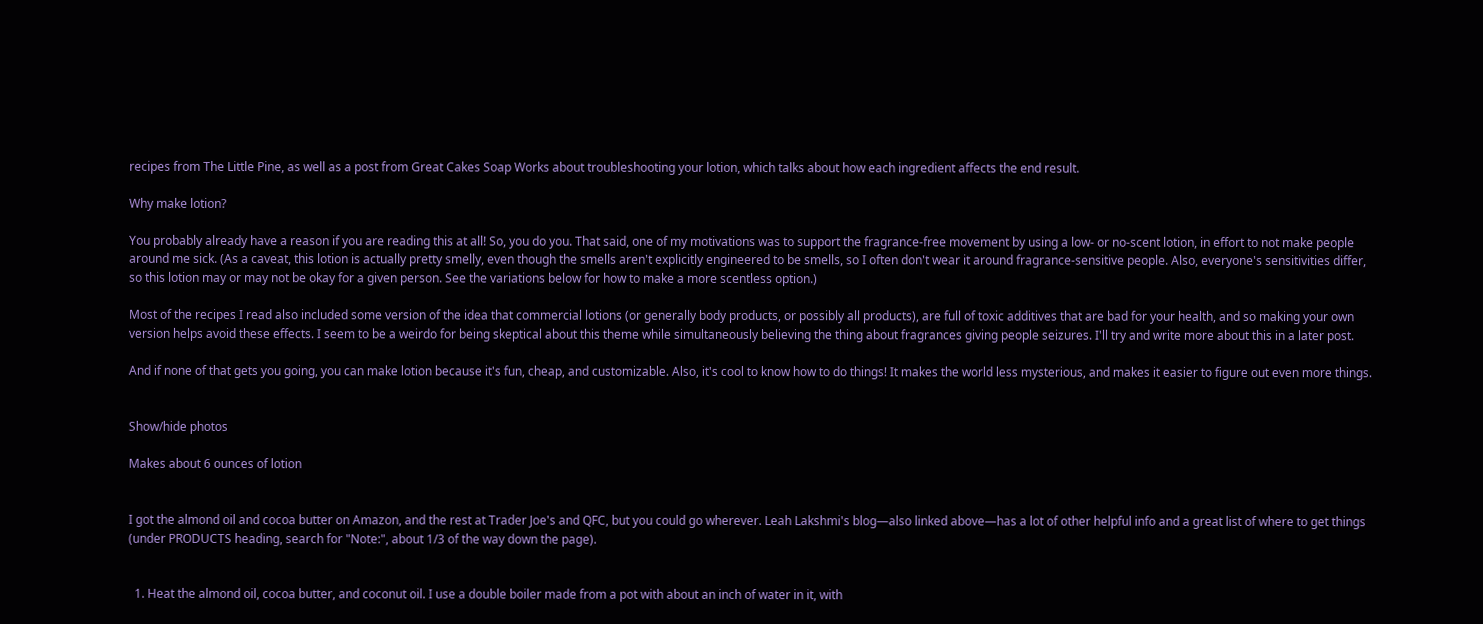recipes from The Little Pine, as well as a post from Great Cakes Soap Works about troubleshooting your lotion, which talks about how each ingredient affects the end result.

Why make lotion?

You probably already have a reason if you are reading this at all! So, you do you. That said, one of my motivations was to support the fragrance-free movement by using a low- or no-scent lotion, in effort to not make people around me sick. (As a caveat, this lotion is actually pretty smelly, even though the smells aren't explicitly engineered to be smells, so I often don't wear it around fragrance-sensitive people. Also, everyone's sensitivities differ, so this lotion may or may not be okay for a given person. See the variations below for how to make a more scentless option.)

Most of the recipes I read also included some version of the idea that commercial lotions (or generally body products, or possibly all products), are full of toxic additives that are bad for your health, and so making your own version helps avoid these effects. I seem to be a weirdo for being skeptical about this theme while simultaneously believing the thing about fragrances giving people seizures. I'll try and write more about this in a later post.

And if none of that gets you going, you can make lotion because it's fun, cheap, and customizable. Also, it's cool to know how to do things! It makes the world less mysterious, and makes it easier to figure out even more things.


Show/hide photos

Makes about 6 ounces of lotion


I got the almond oil and cocoa butter on Amazon, and the rest at Trader Joe's and QFC, but you could go wherever. Leah Lakshmi's blog—also linked above—has a lot of other helpful info and a great list of where to get things (under PRODUCTS heading, search for "Note:", about 1/3 of the way down the page).


  1. Heat the almond oil, cocoa butter, and coconut oil. I use a double boiler made from a pot with about an inch of water in it, with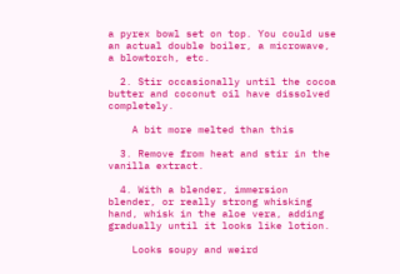a pyrex bowl set on top. You could use an actual double boiler, a microwave, a blowtorch, etc.

  2. Stir occasionally until the cocoa butter and coconut oil have dissolved completely.

    A bit more melted than this

  3. Remove from heat and stir in the vanilla extract.

  4. With a blender, immersion blender, or really strong whisking hand, whisk in the aloe vera, adding gradually until it looks like lotion.

    Looks soupy and weird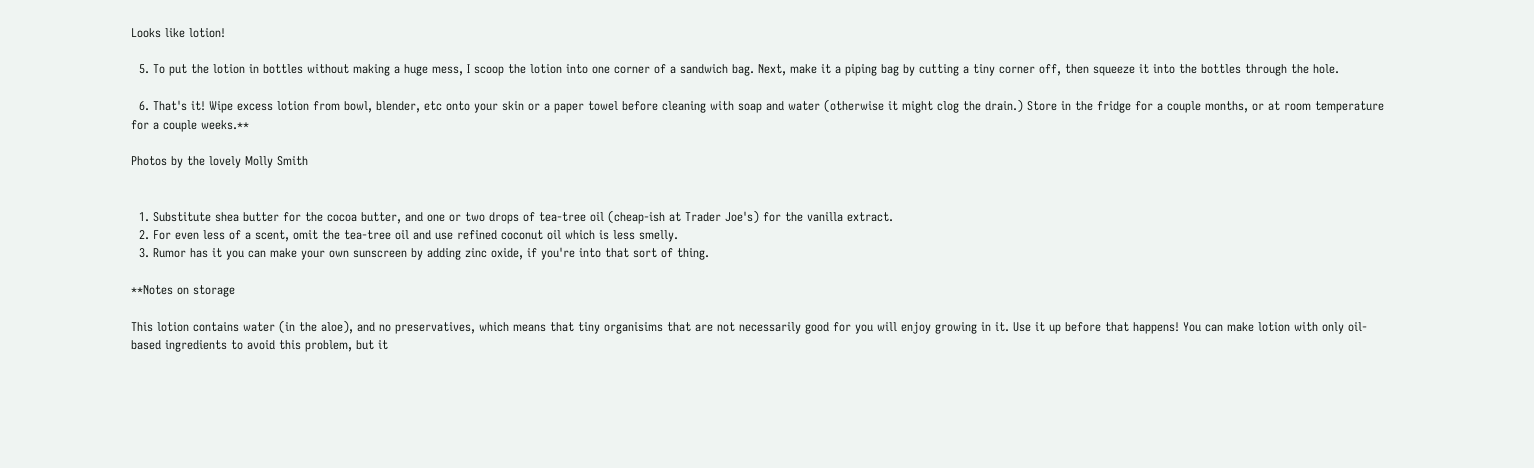Looks like lotion!

  5. To put the lotion in bottles without making a huge mess, I scoop the lotion into one corner of a sandwich bag. Next, make it a piping bag by cutting a tiny corner off, then squeeze it into the bottles through the hole.

  6. That's it! Wipe excess lotion from bowl, blender, etc onto your skin or a paper towel before cleaning with soap and water (otherwise it might clog the drain.) Store in the fridge for a couple months, or at room temperature for a couple weeks.**

Photos by the lovely Molly Smith


  1. Substitute shea butter for the cocoa butter, and one or two drops of tea-tree oil (cheap-ish at Trader Joe's) for the vanilla extract.
  2. For even less of a scent, omit the tea-tree oil and use refined coconut oil which is less smelly.
  3. Rumor has it you can make your own sunscreen by adding zinc oxide, if you're into that sort of thing.

**Notes on storage

This lotion contains water (in the aloe), and no preservatives, which means that tiny organisims that are not necessarily good for you will enjoy growing in it. Use it up before that happens! You can make lotion with only oil-based ingredients to avoid this problem, but it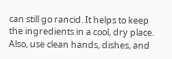can still go rancid. It helps to keep the ingredients in a cool, dry place. Also, use clean hands, dishes, and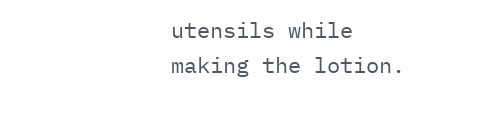utensils while making the lotion.